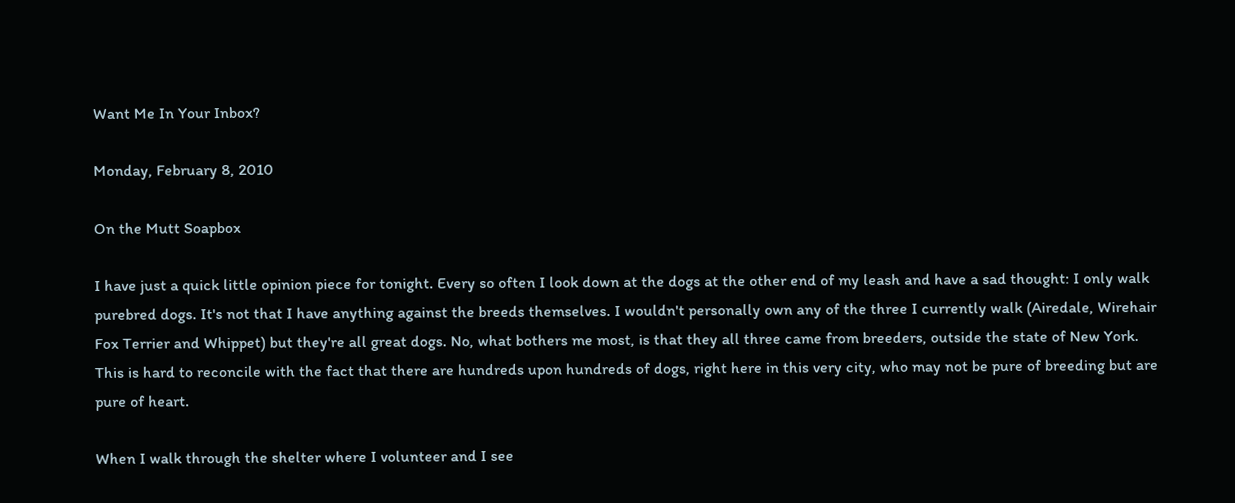Want Me In Your Inbox?

Monday, February 8, 2010

On the Mutt Soapbox

I have just a quick little opinion piece for tonight. Every so often I look down at the dogs at the other end of my leash and have a sad thought: I only walk purebred dogs. It's not that I have anything against the breeds themselves. I wouldn't personally own any of the three I currently walk (Airedale, Wirehair Fox Terrier and Whippet) but they're all great dogs. No, what bothers me most, is that they all three came from breeders, outside the state of New York. This is hard to reconcile with the fact that there are hundreds upon hundreds of dogs, right here in this very city, who may not be pure of breeding but are pure of heart.

When I walk through the shelter where I volunteer and I see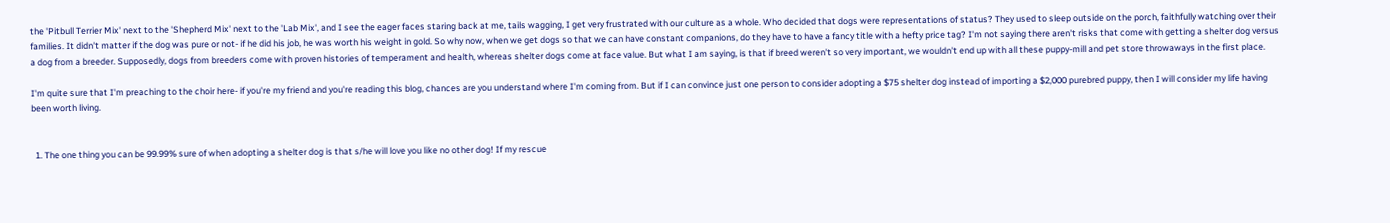the 'Pitbull Terrier Mix' next to the 'Shepherd Mix' next to the 'Lab Mix', and I see the eager faces staring back at me, tails wagging, I get very frustrated with our culture as a whole. Who decided that dogs were representations of status? They used to sleep outside on the porch, faithfully watching over their families. It didn't matter if the dog was pure or not- if he did his job, he was worth his weight in gold. So why now, when we get dogs so that we can have constant companions, do they have to have a fancy title with a hefty price tag? I'm not saying there aren't risks that come with getting a shelter dog versus a dog from a breeder. Supposedly, dogs from breeders come with proven histories of temperament and health, whereas shelter dogs come at face value. But what I am saying, is that if breed weren't so very important, we wouldn't end up with all these puppy-mill and pet store throwaways in the first place.

I'm quite sure that I'm preaching to the choir here- if you're my friend and you're reading this blog, chances are you understand where I'm coming from. But if I can convince just one person to consider adopting a $75 shelter dog instead of importing a $2,000 purebred puppy, then I will consider my life having been worth living.


  1. The one thing you can be 99.99% sure of when adopting a shelter dog is that s/he will love you like no other dog! If my rescue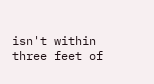isn't within three feet of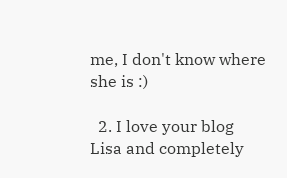me, I don't know where she is :)

  2. I love your blog Lisa and completely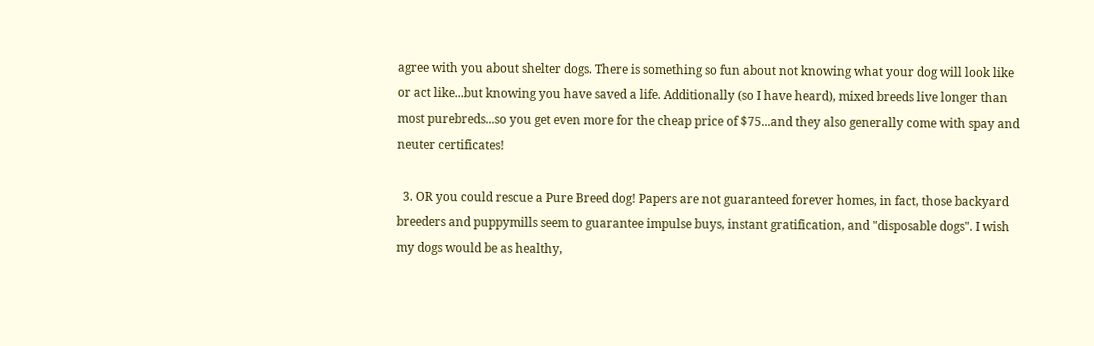agree with you about shelter dogs. There is something so fun about not knowing what your dog will look like or act like...but knowing you have saved a life. Additionally (so I have heard), mixed breeds live longer than most purebreds...so you get even more for the cheap price of $75...and they also generally come with spay and neuter certificates!

  3. OR you could rescue a Pure Breed dog! Papers are not guaranteed forever homes, in fact, those backyard breeders and puppymills seem to guarantee impulse buys, instant gratification, and "disposable dogs". I wish my dogs would be as healthy,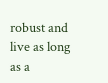robust and live as long as a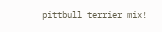pittbull terrier mix!